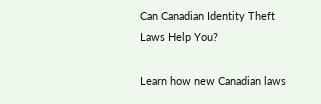Can Canadian Identity Theft Laws Help You?

Learn how new Canadian laws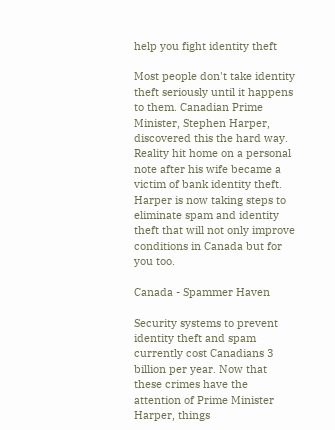help you fight identity theft

Most people don't take identity theft seriously until it happens to them. Canadian Prime Minister, Stephen Harper, discovered this the hard way. Reality hit home on a personal note after his wife became a victim of bank identity theft. Harper is now taking steps to eliminate spam and identity theft that will not only improve conditions in Canada but for you too.

Canada - Spammer Haven

Security systems to prevent identity theft and spam currently cost Canadians 3 billion per year. Now that these crimes have the attention of Prime Minister Harper, things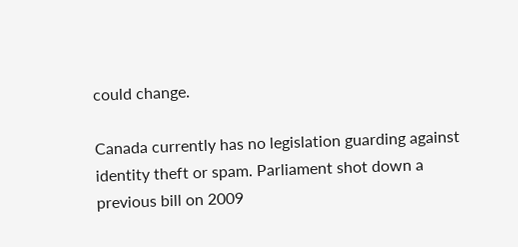could change.

Canada currently has no legislation guarding against identity theft or spam. Parliament shot down a previous bill on 2009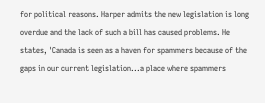for political reasons. Harper admits the new legislation is long overdue and the lack of such a bill has caused problems. He states, 'Canada is seen as a haven for spammers because of the gaps in our current legislation...a place where spammers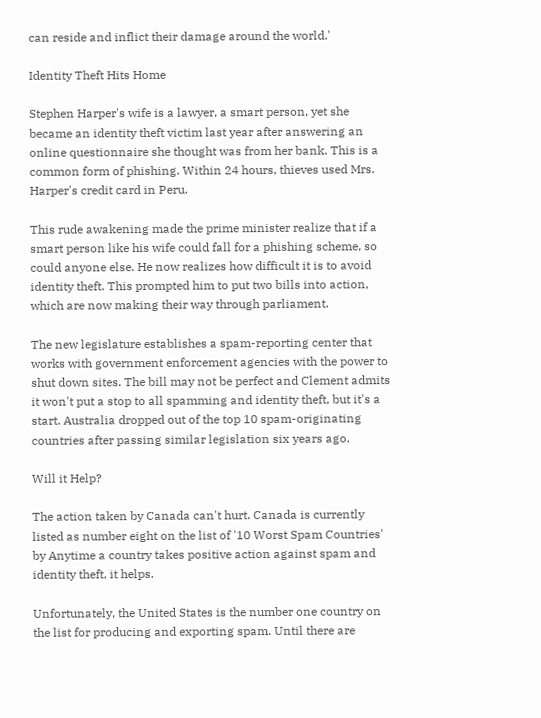can reside and inflict their damage around the world.'

Identity Theft Hits Home

Stephen Harper's wife is a lawyer, a smart person, yet she became an identity theft victim last year after answering an online questionnaire she thought was from her bank. This is a common form of phishing. Within 24 hours, thieves used Mrs. Harper's credit card in Peru.

This rude awakening made the prime minister realize that if a smart person like his wife could fall for a phishing scheme, so could anyone else. He now realizes how difficult it is to avoid identity theft. This prompted him to put two bills into action, which are now making their way through parliament.

The new legislature establishes a spam-reporting center that works with government enforcement agencies with the power to shut down sites. The bill may not be perfect and Clement admits it won't put a stop to all spamming and identity theft, but it's a start. Australia dropped out of the top 10 spam-originating countries after passing similar legislation six years ago.

Will it Help?

The action taken by Canada can't hurt. Canada is currently listed as number eight on the list of '10 Worst Spam Countries' by Anytime a country takes positive action against spam and identity theft, it helps.

Unfortunately, the United States is the number one country on the list for producing and exporting spam. Until there are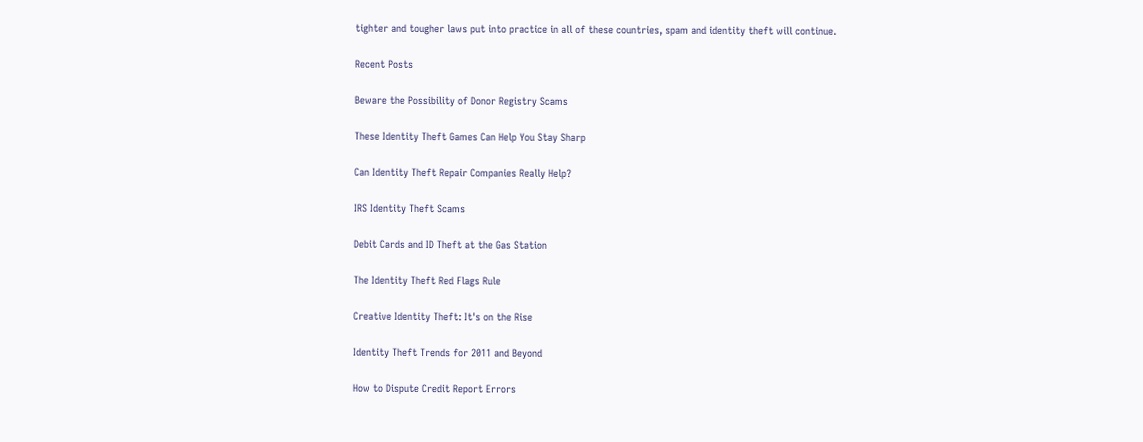tighter and tougher laws put into practice in all of these countries, spam and identity theft will continue.

Recent Posts

Beware the Possibility of Donor Registry Scams

These Identity Theft Games Can Help You Stay Sharp

Can Identity Theft Repair Companies Really Help?

IRS Identity Theft Scams

Debit Cards and ID Theft at the Gas Station

The Identity Theft Red Flags Rule

Creative Identity Theft: It's on the Rise

Identity Theft Trends for 2011 and Beyond

How to Dispute Credit Report Errors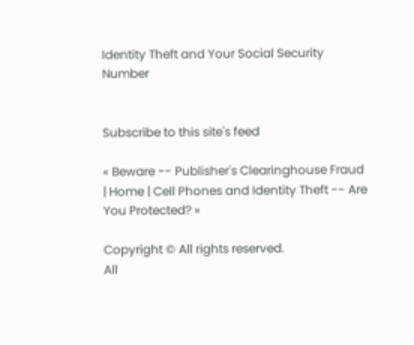Identity Theft and Your Social Security Number


Subscribe to this site's feed

« Beware -- Publisher's Clearinghouse Fraud | Home | Cell Phones and Identity Theft -- Are You Protected? »

Copyright © All rights reserved.
All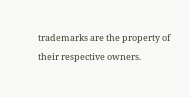trademarks are the property of their respective owners.